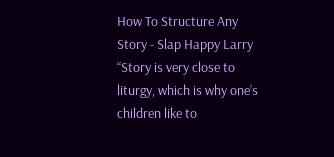How To Structure Any Story - Slap Happy Larry
“Story is very close to liturgy, which is why one’s children like to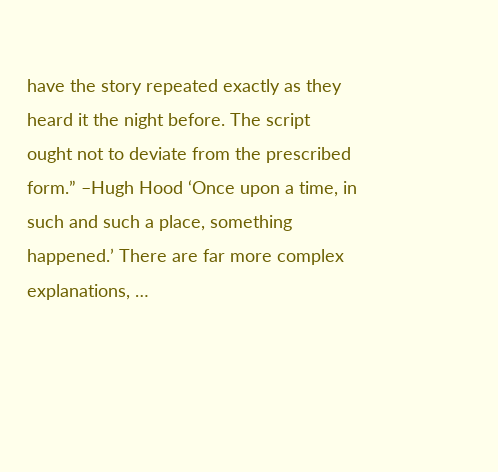have the story repeated exactly as they heard it the night before. The script ought not to deviate from the prescribed form.” –Hugh Hood ‘Once upon a time, in such and such a place, something happened.’ There are far more complex explanations, …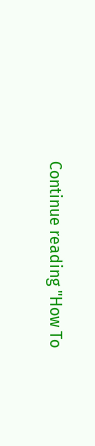Continue reading "How To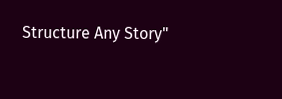Structure Any Story"